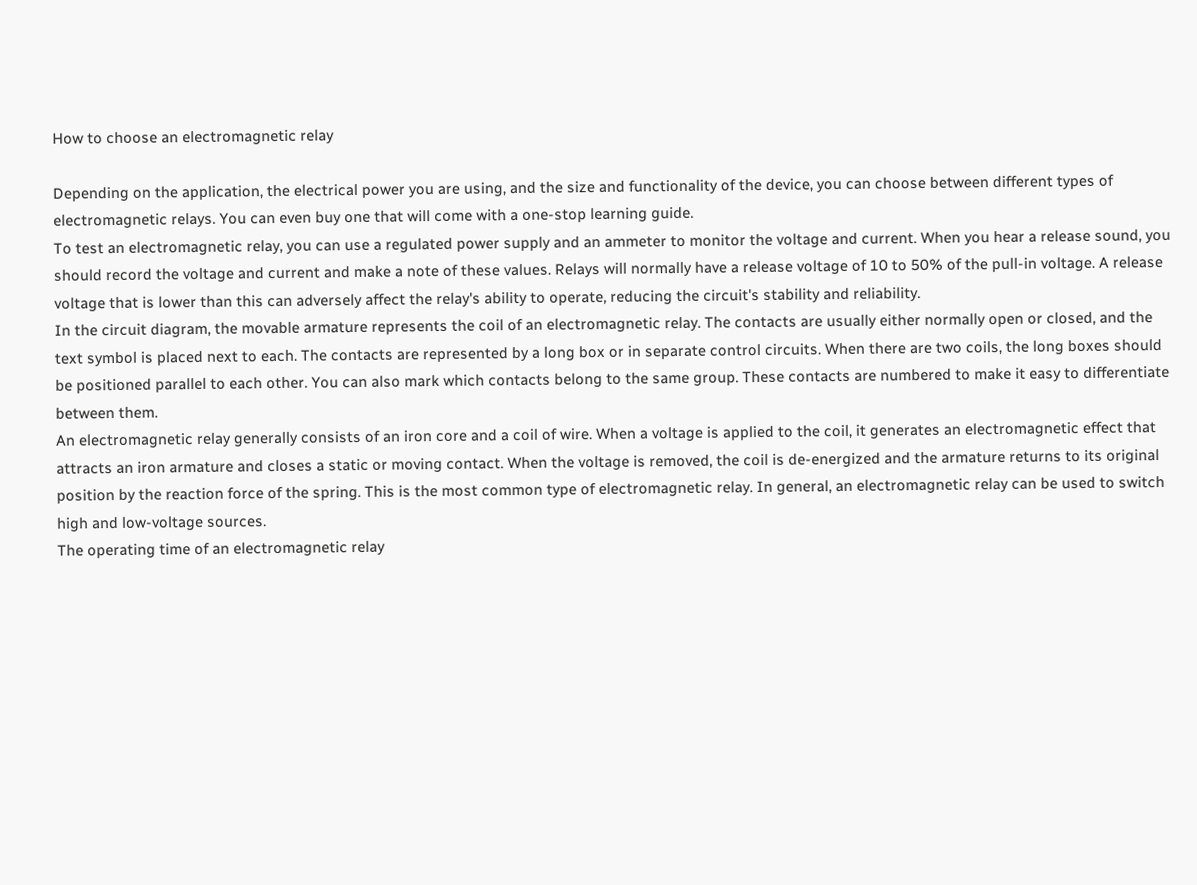How to choose an electromagnetic relay

Depending on the application, the electrical power you are using, and the size and functionality of the device, you can choose between different types of electromagnetic relays. You can even buy one that will come with a one-stop learning guide.
To test an electromagnetic relay, you can use a regulated power supply and an ammeter to monitor the voltage and current. When you hear a release sound, you should record the voltage and current and make a note of these values. Relays will normally have a release voltage of 10 to 50% of the pull-in voltage. A release voltage that is lower than this can adversely affect the relay's ability to operate, reducing the circuit's stability and reliability.
In the circuit diagram, the movable armature represents the coil of an electromagnetic relay. The contacts are usually either normally open or closed, and the text symbol is placed next to each. The contacts are represented by a long box or in separate control circuits. When there are two coils, the long boxes should be positioned parallel to each other. You can also mark which contacts belong to the same group. These contacts are numbered to make it easy to differentiate between them.
An electromagnetic relay generally consists of an iron core and a coil of wire. When a voltage is applied to the coil, it generates an electromagnetic effect that attracts an iron armature and closes a static or moving contact. When the voltage is removed, the coil is de-energized and the armature returns to its original position by the reaction force of the spring. This is the most common type of electromagnetic relay. In general, an electromagnetic relay can be used to switch high and low-voltage sources.
The operating time of an electromagnetic relay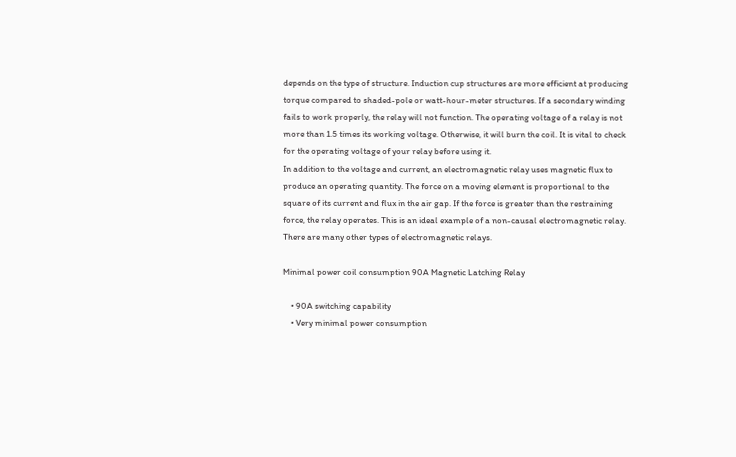depends on the type of structure. Induction cup structures are more efficient at producing torque compared to shaded-pole or watt-hour-meter structures. If a secondary winding fails to work properly, the relay will not function. The operating voltage of a relay is not more than 1.5 times its working voltage. Otherwise, it will burn the coil. It is vital to check for the operating voltage of your relay before using it.
In addition to the voltage and current, an electromagnetic relay uses magnetic flux to produce an operating quantity. The force on a moving element is proportional to the square of its current and flux in the air gap. If the force is greater than the restraining force, the relay operates. This is an ideal example of a non-causal electromagnetic relay. There are many other types of electromagnetic relays.

Minimal power coil consumption 90A Magnetic Latching Relay

    • 90A switching capability
    • Very minimal power consumption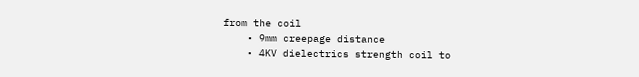from the coil
    • 9mm creepage distance
    • 4KV dielectrics strength coil to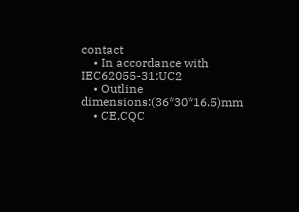contact
    • In accordance with IEC62055-31:UC2
    • Outline dimensions:(36*30*16.5)mm
    • CE,CQC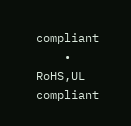compliant
    • RoHS,UL compliant